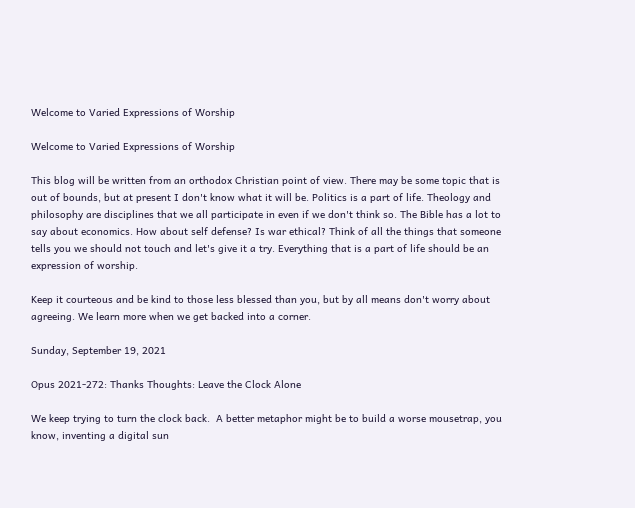Welcome to Varied Expressions of Worship

Welcome to Varied Expressions of Worship

This blog will be written from an orthodox Christian point of view. There may be some topic that is out of bounds, but at present I don't know what it will be. Politics is a part of life. Theology and philosophy are disciplines that we all participate in even if we don't think so. The Bible has a lot to say about economics. How about self defense? Is war ethical? Think of all the things that someone tells you we should not touch and let's give it a try. Everything that is a part of life should be an expression of worship.

Keep it courteous and be kind to those less blessed than you, but by all means don't worry about agreeing. We learn more when we get backed into a corner.

Sunday, September 19, 2021

Opus 2021-272: Thanks Thoughts: Leave the Clock Alone

We keep trying to turn the clock back.  A better metaphor might be to build a worse mousetrap, you know, inventing a digital sun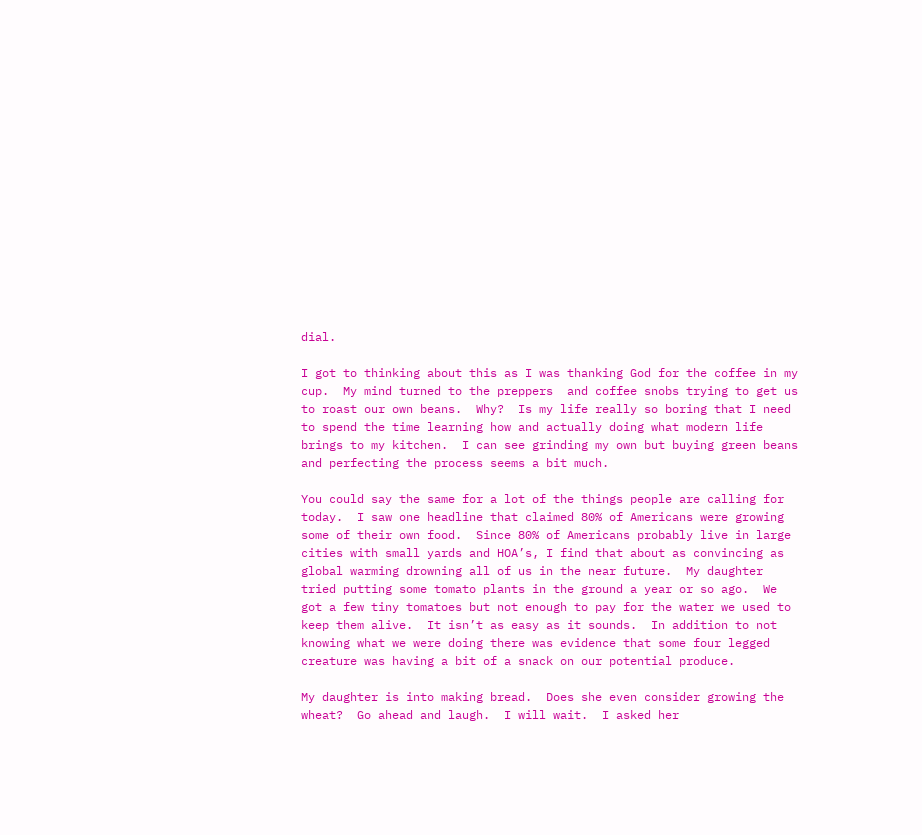dial.

I got to thinking about this as I was thanking God for the coffee in my cup.  My mind turned to the preppers  and coffee snobs trying to get us to roast our own beans.  Why?  Is my life really so boring that I need to spend the time learning how and actually doing what modern life brings to my kitchen.  I can see grinding my own but buying green beans and perfecting the process seems a bit much.

You could say the same for a lot of the things people are calling for today.  I saw one headline that claimed 80% of Americans were growing some of their own food.  Since 80% of Americans probably live in large cities with small yards and HOA’s, I find that about as convincing as global warming drowning all of us in the near future.  My daughter tried putting some tomato plants in the ground a year or so ago.  We got a few tiny tomatoes but not enough to pay for the water we used to keep them alive.  It isn’t as easy as it sounds.  In addition to not knowing what we were doing there was evidence that some four legged creature was having a bit of a snack on our potential produce.

My daughter is into making bread.  Does she even consider growing the wheat?  Go ahead and laugh.  I will wait.  I asked her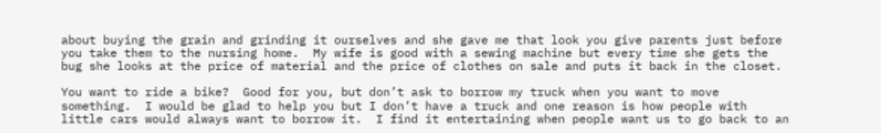about buying the grain and grinding it ourselves and she gave me that look you give parents just before you take them to the nursing home.  My wife is good with a sewing machine but every time she gets the bug she looks at the price of material and the price of clothes on sale and puts it back in the closet.

You want to ride a bike?  Good for you, but don’t ask to borrow my truck when you want to move something.  I would be glad to help you but I don’t have a truck and one reason is how people with little cars would always want to borrow it.  I find it entertaining when people want us to go back to an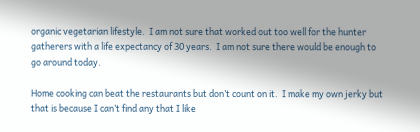organic vegetarian lifestyle.  I am not sure that worked out too well for the hunter gatherers with a life expectancy of 30 years.  I am not sure there would be enough to go around today.

Home cooking can beat the restaurants but don’t count on it.  I make my own jerky but that is because I can’t find any that I like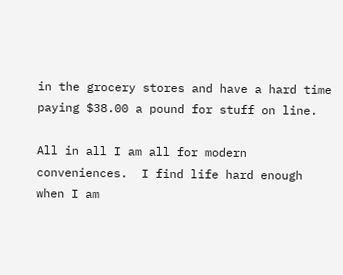in the grocery stores and have a hard time paying $38.00 a pound for stuff on line.

All in all I am all for modern conveniences.  I find life hard enough when I am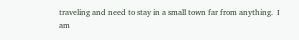traveling and need to stay in a small town far from anything.  I am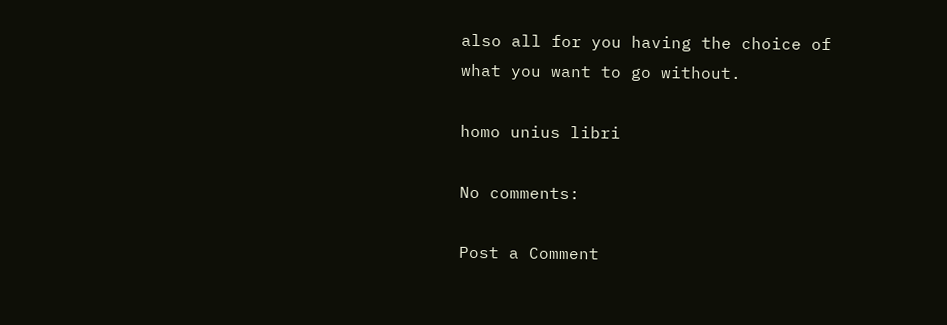also all for you having the choice of what you want to go without.

homo unius libri

No comments:

Post a Comment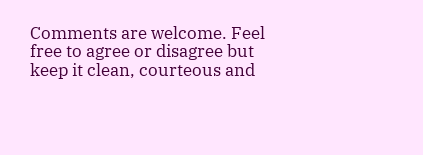Comments are welcome. Feel free to agree or disagree but keep it clean, courteous and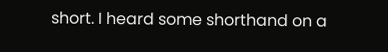short. I heard some shorthand on a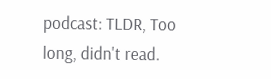podcast: TLDR, Too long, didn't read.